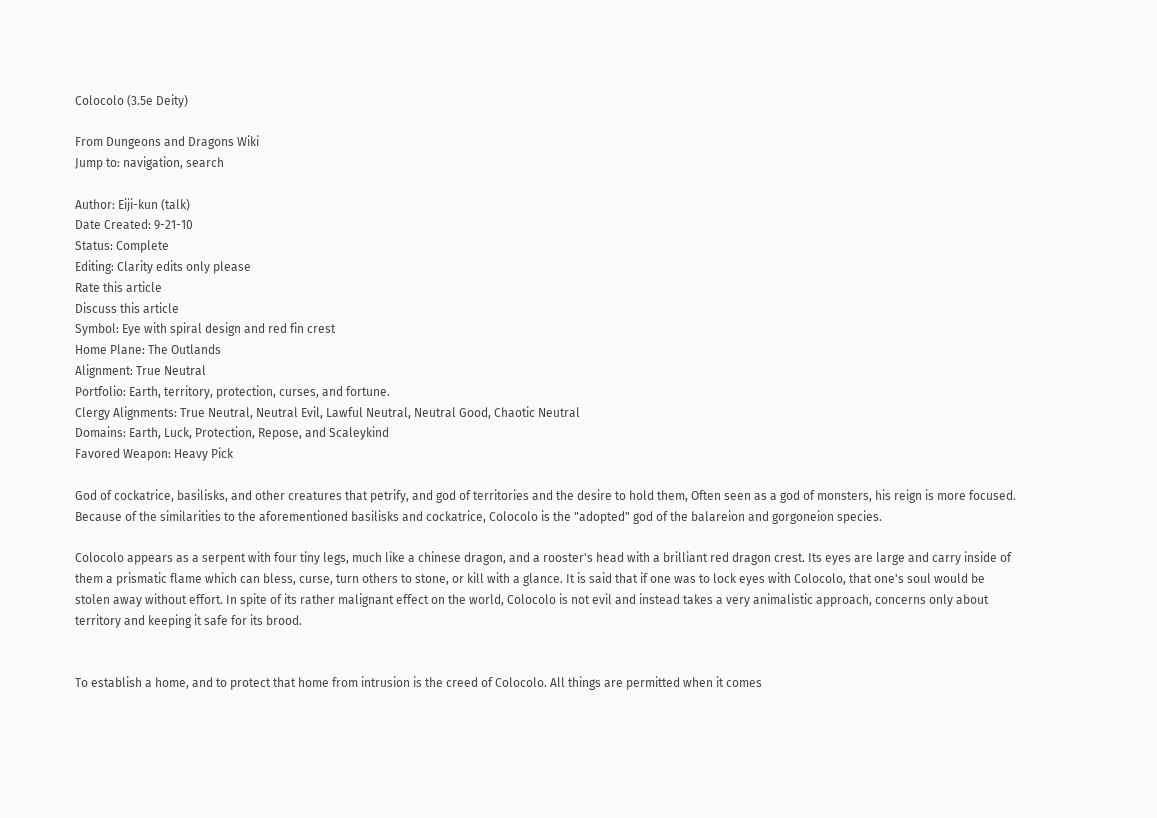Colocolo (3.5e Deity)

From Dungeons and Dragons Wiki
Jump to: navigation, search

Author: Eiji-kun (talk)
Date Created: 9-21-10
Status: Complete
Editing: Clarity edits only please
Rate this article
Discuss this article
Symbol: Eye with spiral design and red fin crest
Home Plane: The Outlands
Alignment: True Neutral
Portfolio: Earth, territory, protection, curses, and fortune.
Clergy Alignments: True Neutral, Neutral Evil, Lawful Neutral, Neutral Good, Chaotic Neutral
Domains: Earth, Luck, Protection, Repose, and Scaleykind
Favored Weapon: Heavy Pick

God of cockatrice, basilisks, and other creatures that petrify, and god of territories and the desire to hold them, Often seen as a god of monsters, his reign is more focused. Because of the similarities to the aforementioned basilisks and cockatrice, Colocolo is the "adopted" god of the balareion and gorgoneion species.

Colocolo appears as a serpent with four tiny legs, much like a chinese dragon, and a rooster's head with a brilliant red dragon crest. Its eyes are large and carry inside of them a prismatic flame which can bless, curse, turn others to stone, or kill with a glance. It is said that if one was to lock eyes with Colocolo, that one's soul would be stolen away without effort. In spite of its rather malignant effect on the world, Colocolo is not evil and instead takes a very animalistic approach, concerns only about territory and keeping it safe for its brood.


To establish a home, and to protect that home from intrusion is the creed of Colocolo. All things are permitted when it comes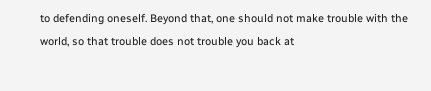to defending oneself. Beyond that, one should not make trouble with the world, so that trouble does not trouble you back at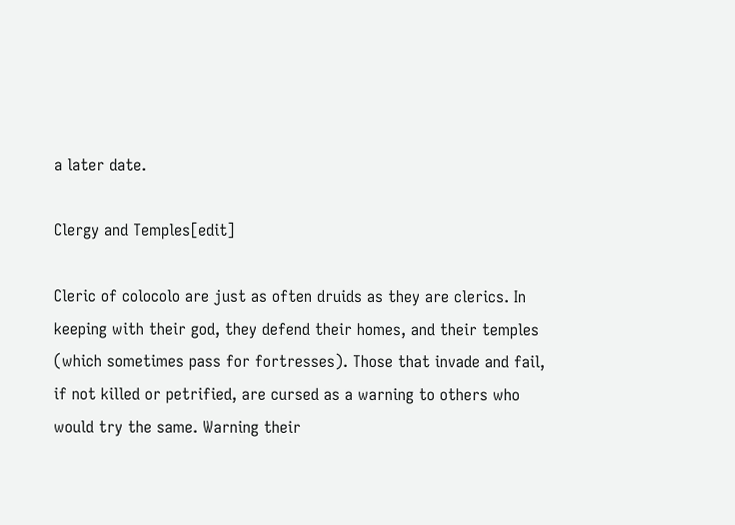a later date.

Clergy and Temples[edit]

Cleric of colocolo are just as often druids as they are clerics. In keeping with their god, they defend their homes, and their temples (which sometimes pass for fortresses). Those that invade and fail, if not killed or petrified, are cursed as a warning to others who would try the same. Warning their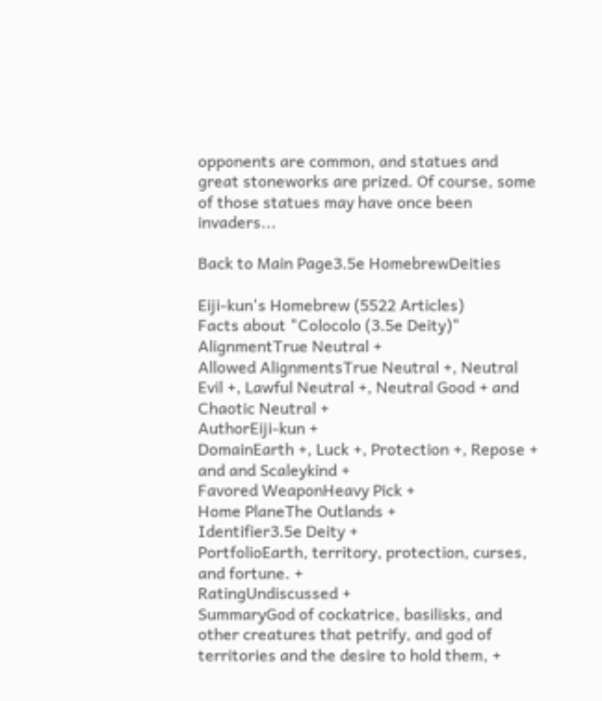opponents are common, and statues and great stoneworks are prized. Of course, some of those statues may have once been invaders...

Back to Main Page3.5e HomebrewDeities

Eiji-kun's Homebrew (5522 Articles)
Facts about "Colocolo (3.5e Deity)"
AlignmentTrue Neutral +
Allowed AlignmentsTrue Neutral +, Neutral Evil +, Lawful Neutral +, Neutral Good + and Chaotic Neutral +
AuthorEiji-kun +
DomainEarth +, Luck +, Protection +, Repose + and and Scaleykind +
Favored WeaponHeavy Pick +
Home PlaneThe Outlands +
Identifier3.5e Deity +
PortfolioEarth, territory, protection, curses, and fortune. +
RatingUndiscussed +
SummaryGod of cockatrice, basilisks, and other creatures that petrify, and god of territories and the desire to hold them, +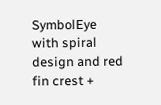SymbolEye with spiral design and red fin crest +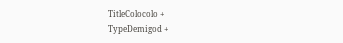TitleColocolo +
TypeDemigod +